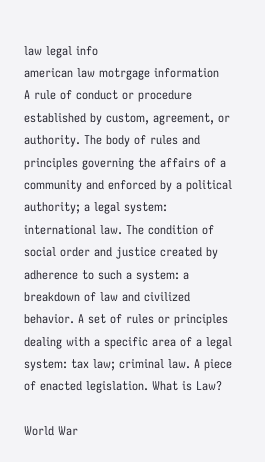law legal info
american law motrgage information
A rule of conduct or procedure established by custom, agreement, or authority. The body of rules and principles governing the affairs of a community and enforced by a political authority; a legal system: international law. The condition of social order and justice created by adherence to such a system: a breakdown of law and civilized behavior. A set of rules or principles dealing with a specific area of a legal system: tax law; criminal law. A piece of enacted legislation. What is Law?

World War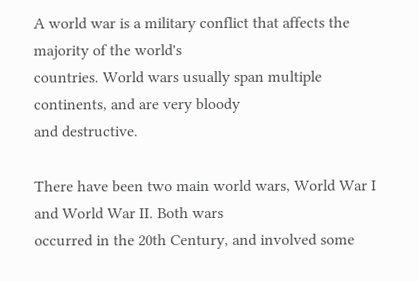A world war is a military conflict that affects the majority of the world's
countries. World wars usually span multiple continents, and are very bloody
and destructive.

There have been two main world wars, World War I and World War II. Both wars
occurred in the 20th Century, and involved some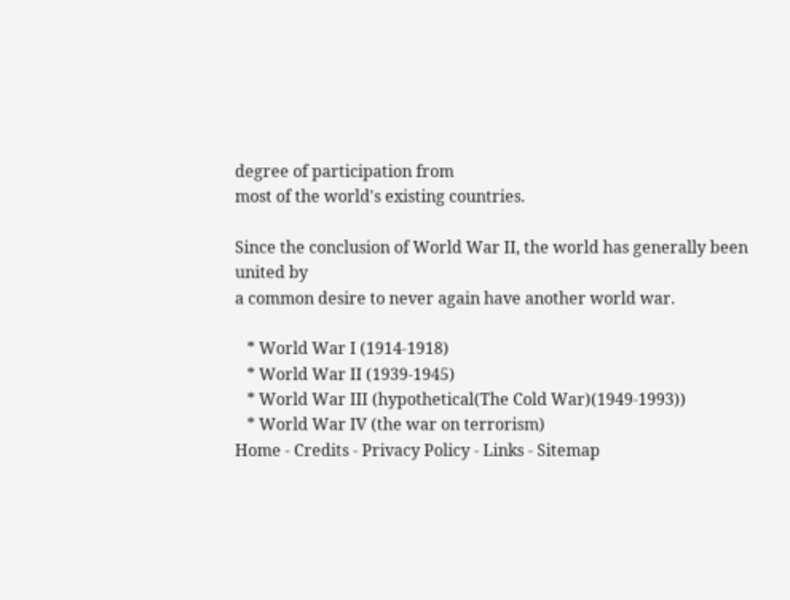degree of participation from
most of the world's existing countries.

Since the conclusion of World War II, the world has generally been united by
a common desire to never again have another world war.

   * World War I (1914-1918)
   * World War II (1939-1945)
   * World War III (hypothetical(The Cold War)(1949-1993))
   * World War IV (the war on terrorism)
Home - Credits - Privacy Policy - Links - Sitemap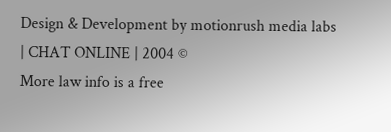Design & Development by motionrush media labs
| CHAT ONLINE | 2004 ©
More law info is a free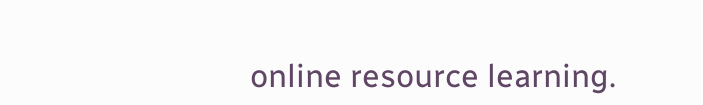online resource learning.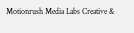Motionrush Media Labs Creative &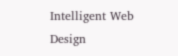Intelligent Web Design